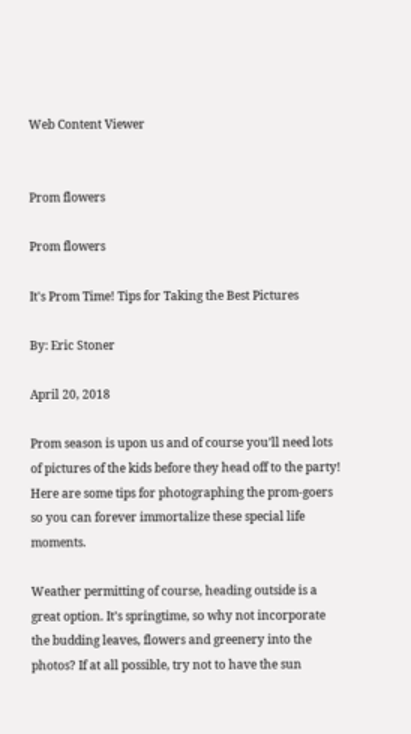Web Content Viewer


Prom flowers

Prom flowers

It's Prom Time! Tips for Taking the Best Pictures

By: Eric Stoner

April 20, 2018

Prom season is upon us and of course you’ll need lots of pictures of the kids before they head off to the party! Here are some tips for photographing the prom-goers so you can forever immortalize these special life moments.

Weather permitting of course, heading outside is a great option. It’s springtime, so why not incorporate the budding leaves, flowers and greenery into the photos? If at all possible, try not to have the sun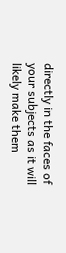directly in the faces of your subjects as it will likely make them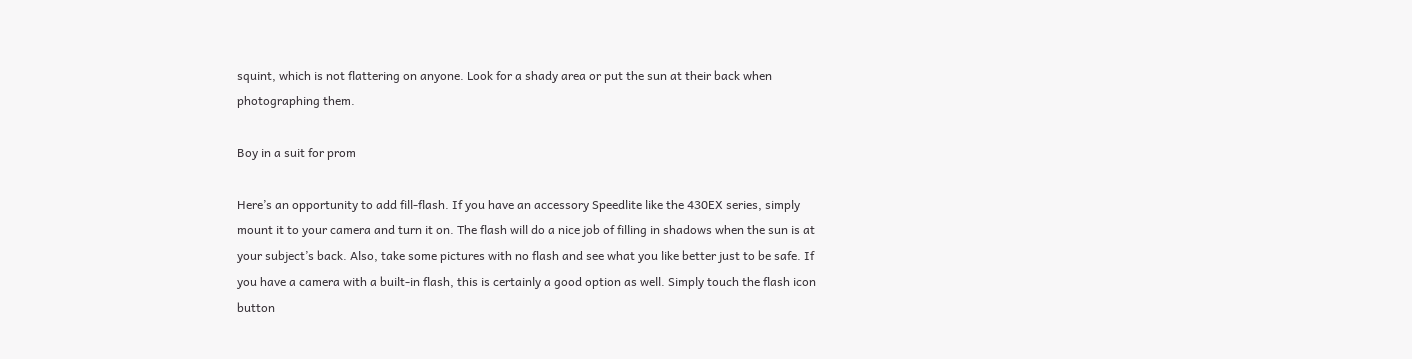squint, which is not flattering on anyone. Look for a shady area or put the sun at their back when photographing them.

Boy in a suit for prom

Here’s an opportunity to add fill-flash. If you have an accessory Speedlite like the 430EX series, simply mount it to your camera and turn it on. The flash will do a nice job of filling in shadows when the sun is at your subject’s back. Also, take some pictures with no flash and see what you like better just to be safe. If you have a camera with a built-in flash, this is certainly a good option as well. Simply touch the flash icon button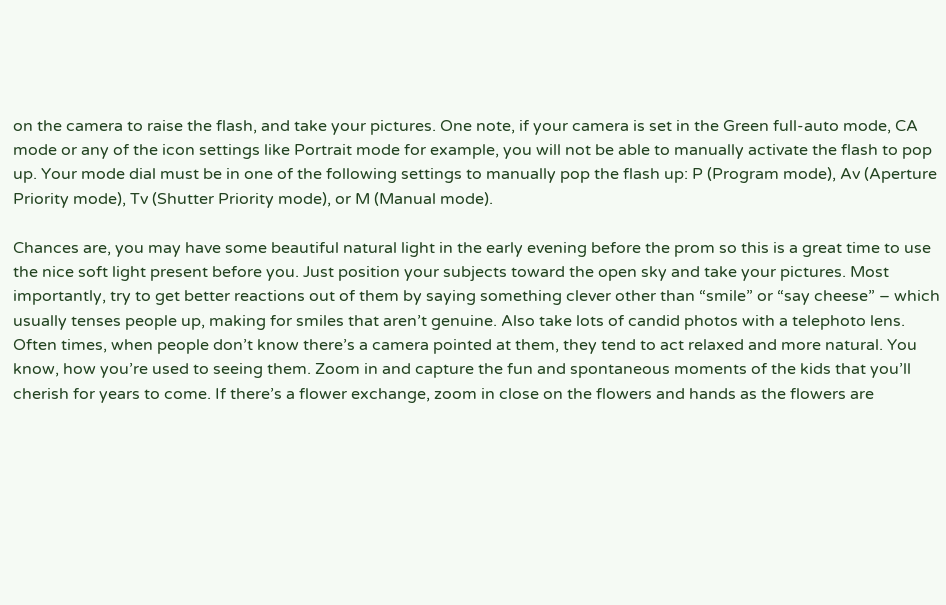on the camera to raise the flash, and take your pictures. One note, if your camera is set in the Green full-auto mode, CA mode or any of the icon settings like Portrait mode for example, you will not be able to manually activate the flash to pop up. Your mode dial must be in one of the following settings to manually pop the flash up: P (Program mode), Av (Aperture Priority mode), Tv (Shutter Priority mode), or M (Manual mode).

Chances are, you may have some beautiful natural light in the early evening before the prom so this is a great time to use the nice soft light present before you. Just position your subjects toward the open sky and take your pictures. Most importantly, try to get better reactions out of them by saying something clever other than “smile” or “say cheese” – which usually tenses people up, making for smiles that aren’t genuine. Also take lots of candid photos with a telephoto lens. Often times, when people don’t know there’s a camera pointed at them, they tend to act relaxed and more natural. You know, how you’re used to seeing them. Zoom in and capture the fun and spontaneous moments of the kids that you’ll cherish for years to come. If there’s a flower exchange, zoom in close on the flowers and hands as the flowers are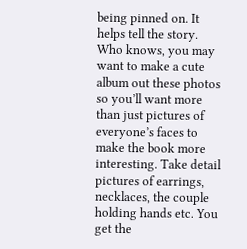being pinned on. It helps tell the story. Who knows, you may want to make a cute album out these photos so you’ll want more than just pictures of everyone’s faces to make the book more interesting. Take detail pictures of earrings, necklaces, the couple holding hands etc. You get the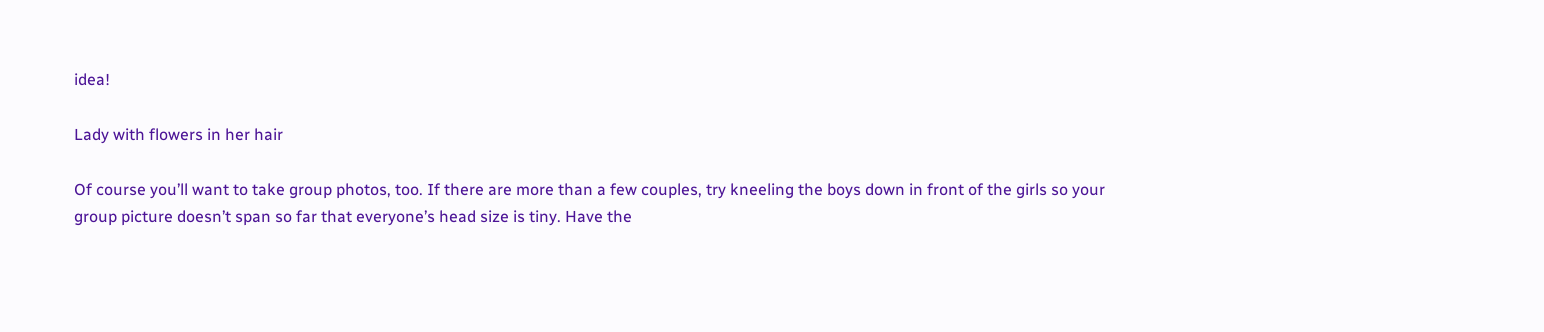idea!

Lady with flowers in her hair

Of course you’ll want to take group photos, too. If there are more than a few couples, try kneeling the boys down in front of the girls so your group picture doesn’t span so far that everyone’s head size is tiny. Have the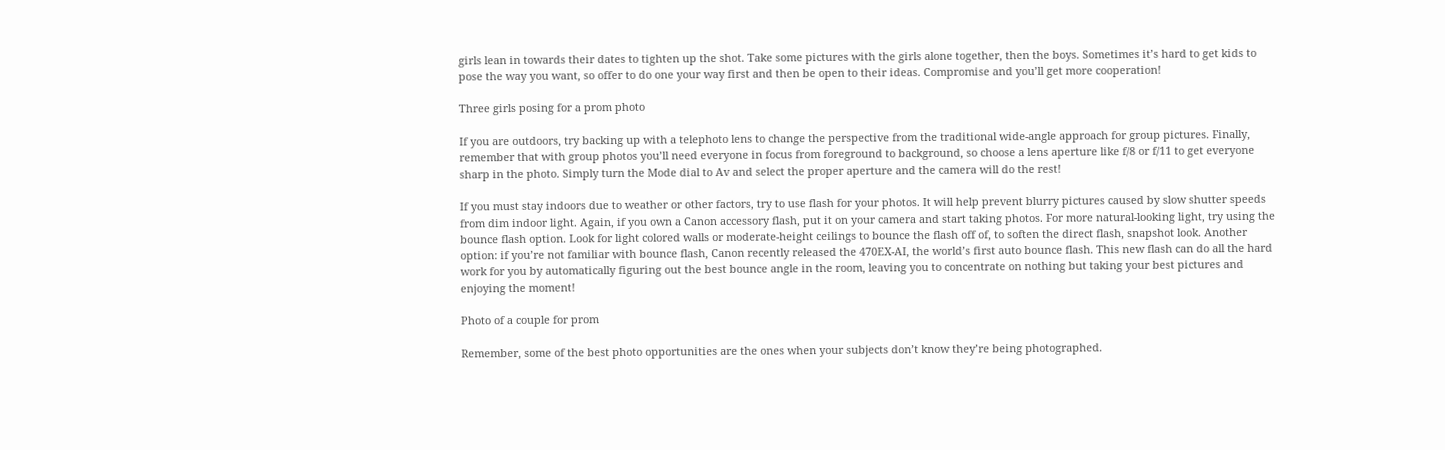girls lean in towards their dates to tighten up the shot. Take some pictures with the girls alone together, then the boys. Sometimes it’s hard to get kids to pose the way you want, so offer to do one your way first and then be open to their ideas. Compromise and you’ll get more cooperation!

Three girls posing for a prom photo

If you are outdoors, try backing up with a telephoto lens to change the perspective from the traditional wide-angle approach for group pictures. Finally, remember that with group photos you’ll need everyone in focus from foreground to background, so choose a lens aperture like f/8 or f/11 to get everyone sharp in the photo. Simply turn the Mode dial to Av and select the proper aperture and the camera will do the rest!

If you must stay indoors due to weather or other factors, try to use flash for your photos. It will help prevent blurry pictures caused by slow shutter speeds from dim indoor light. Again, if you own a Canon accessory flash, put it on your camera and start taking photos. For more natural-looking light, try using the bounce flash option. Look for light colored walls or moderate-height ceilings to bounce the flash off of, to soften the direct flash, snapshot look. Another option: if you’re not familiar with bounce flash, Canon recently released the 470EX-AI, the world’s first auto bounce flash. This new flash can do all the hard work for you by automatically figuring out the best bounce angle in the room, leaving you to concentrate on nothing but taking your best pictures and enjoying the moment!

Photo of a couple for prom

Remember, some of the best photo opportunities are the ones when your subjects don’t know they’re being photographed.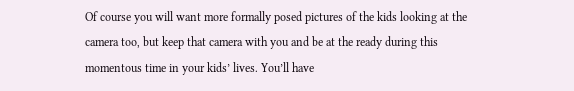Of course you will want more formally posed pictures of the kids looking at the camera too, but keep that camera with you and be at the ready during this momentous time in your kids’ lives. You’ll have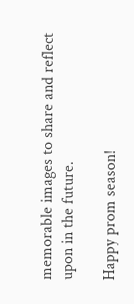memorable images to share and reflect upon in the future.

Happy prom season!